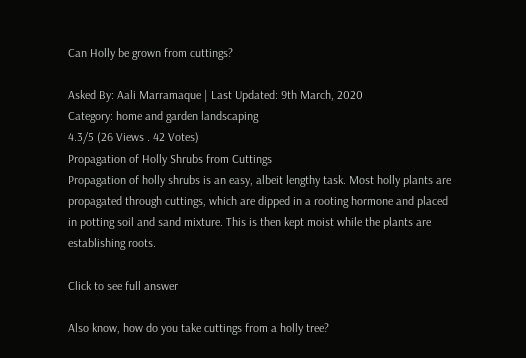Can Holly be grown from cuttings?

Asked By: Aali Marramaque | Last Updated: 9th March, 2020
Category: home and garden landscaping
4.3/5 (26 Views . 42 Votes)
Propagation of Holly Shrubs from Cuttings
Propagation of holly shrubs is an easy, albeit lengthy task. Most holly plants are propagated through cuttings, which are dipped in a rooting hormone and placed in potting soil and sand mixture. This is then kept moist while the plants are establishing roots.

Click to see full answer

Also know, how do you take cuttings from a holly tree?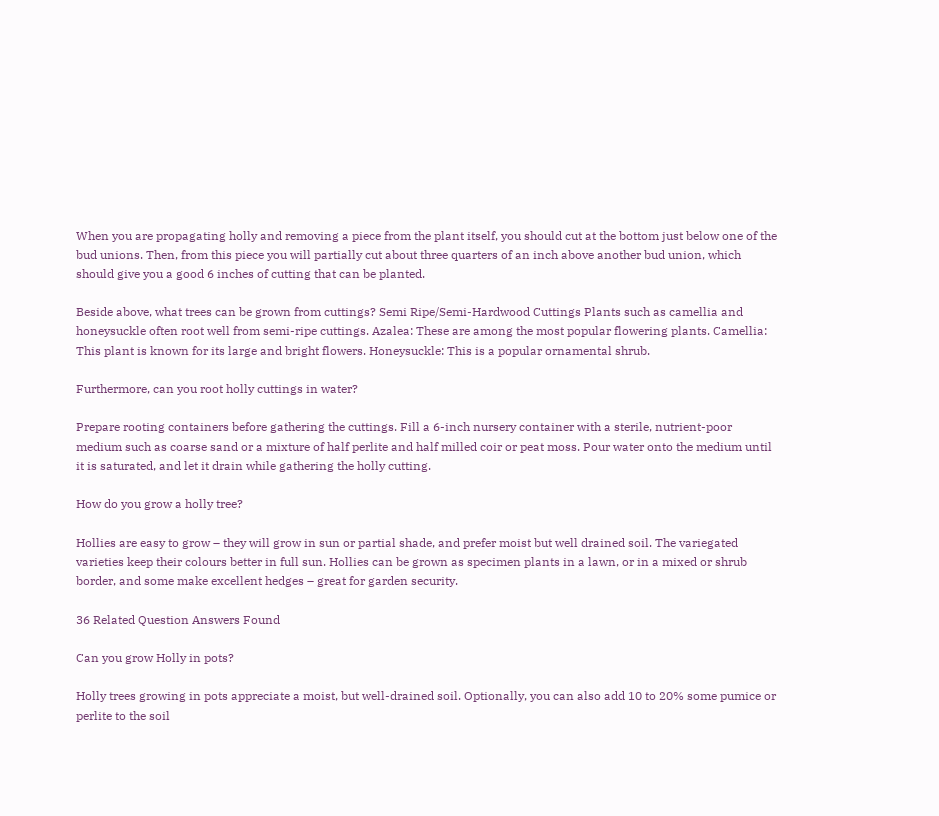When you are propagating holly and removing a piece from the plant itself, you should cut at the bottom just below one of the bud unions. Then, from this piece you will partially cut about three quarters of an inch above another bud union, which should give you a good 6 inches of cutting that can be planted.

Beside above, what trees can be grown from cuttings? Semi Ripe/Semi-Hardwood Cuttings Plants such as camellia and honeysuckle often root well from semi-ripe cuttings. Azalea: These are among the most popular flowering plants. Camellia: This plant is known for its large and bright flowers. Honeysuckle: This is a popular ornamental shrub.

Furthermore, can you root holly cuttings in water?

Prepare rooting containers before gathering the cuttings. Fill a 6-inch nursery container with a sterile, nutrient-poor medium such as coarse sand or a mixture of half perlite and half milled coir or peat moss. Pour water onto the medium until it is saturated, and let it drain while gathering the holly cutting.

How do you grow a holly tree?

Hollies are easy to grow – they will grow in sun or partial shade, and prefer moist but well drained soil. The variegated varieties keep their colours better in full sun. Hollies can be grown as specimen plants in a lawn, or in a mixed or shrub border, and some make excellent hedges – great for garden security.

36 Related Question Answers Found

Can you grow Holly in pots?

Holly trees growing in pots appreciate a moist, but well-drained soil. Optionally, you can also add 10 to 20% some pumice or perlite to the soil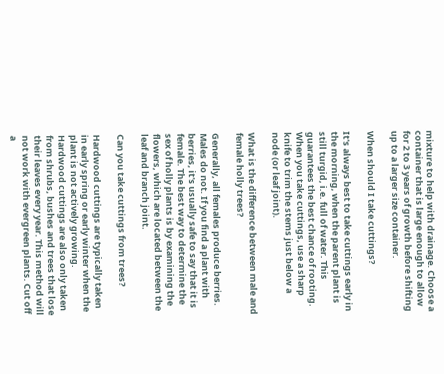mixture to help with drainage. Choose a container that is large enough to allow for 2 to 3 years of growth before shifting up to a larger size container.

When should I take cuttings?

It's always best to take cuttings early in the morning, when the parent plant is still turgid, i.e. full of water. This guarantees the best chance of rooting. When you take cuttings, use a sharp knife to trim the stems just below a node (or leaf joint).

What is the difference between male and female holly trees?

Generally, all females produce berries. Males do not. If you find a plant with berries, it's usually safe to say that it is female. The best way to determine the sex of holly plants is by examining the flowers, which are located between the leaf and branch joint.

Can you take cuttings from trees?

Hardwood cuttings are typically taken in early spring or early winter when the plant is not actively growing. Hardwood cuttings are also only taken from shrubs, bushes and trees that lose their leaves every year. This method will not work with evergreen plants. Cut off a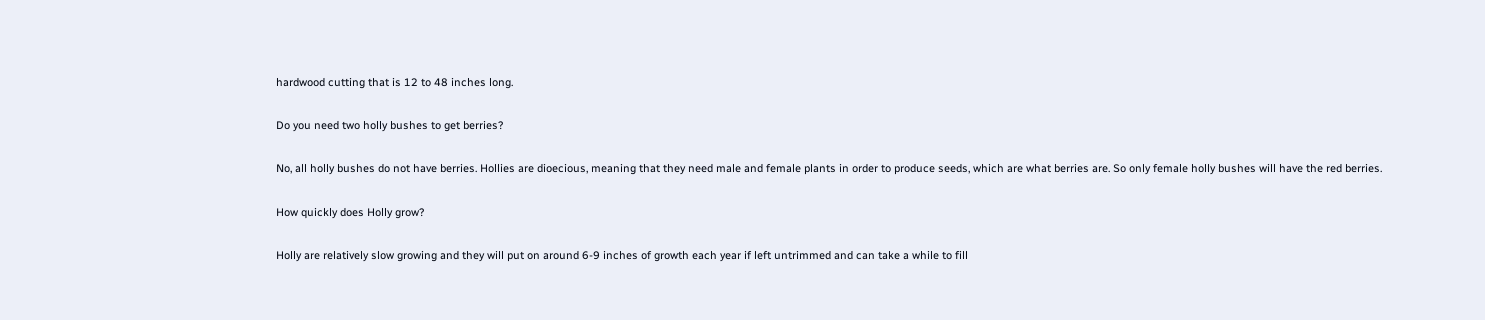hardwood cutting that is 12 to 48 inches long.

Do you need two holly bushes to get berries?

No, all holly bushes do not have berries. Hollies are dioecious, meaning that they need male and female plants in order to produce seeds, which are what berries are. So only female holly bushes will have the red berries.

How quickly does Holly grow?

Holly are relatively slow growing and they will put on around 6-9 inches of growth each year if left untrimmed and can take a while to fill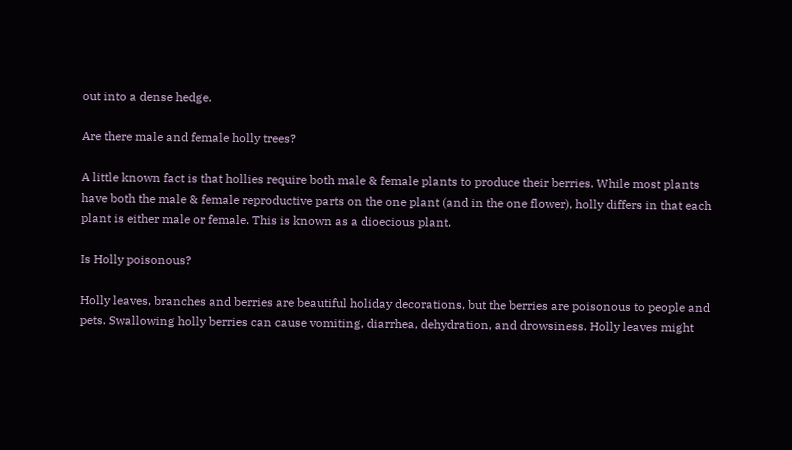out into a dense hedge.

Are there male and female holly trees?

A little known fact is that hollies require both male & female plants to produce their berries. While most plants have both the male & female reproductive parts on the one plant (and in the one flower), holly differs in that each plant is either male or female. This is known as a dioecious plant.

Is Holly poisonous?

Holly leaves, branches and berries are beautiful holiday decorations, but the berries are poisonous to people and pets. Swallowing holly berries can cause vomiting, diarrhea, dehydration, and drowsiness. Holly leaves might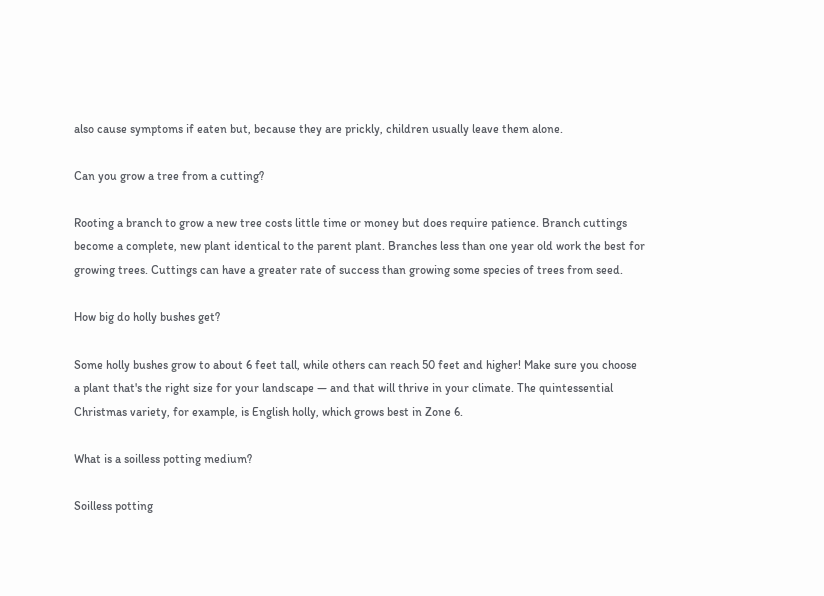also cause symptoms if eaten but, because they are prickly, children usually leave them alone.

Can you grow a tree from a cutting?

Rooting a branch to grow a new tree costs little time or money but does require patience. Branch cuttings become a complete, new plant identical to the parent plant. Branches less than one year old work the best for growing trees. Cuttings can have a greater rate of success than growing some species of trees from seed.

How big do holly bushes get?

Some holly bushes grow to about 6 feet tall, while others can reach 50 feet and higher! Make sure you choose a plant that's the right size for your landscape — and that will thrive in your climate. The quintessential Christmas variety, for example, is English holly, which grows best in Zone 6.

What is a soilless potting medium?

Soilless potting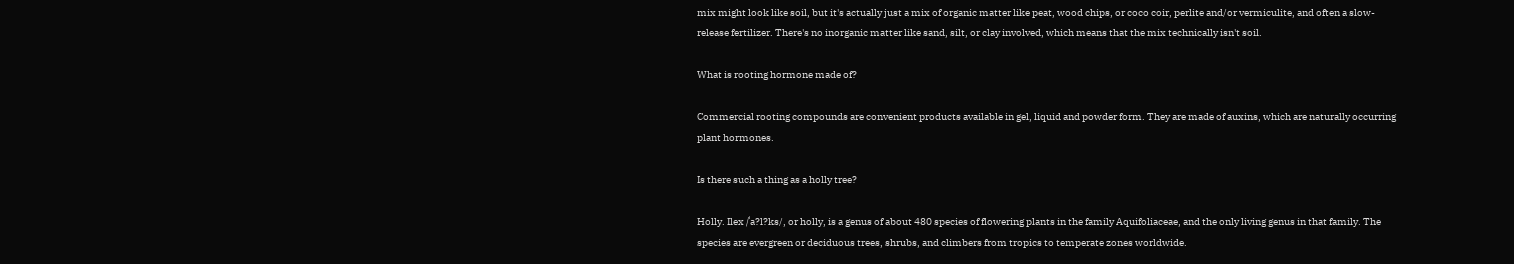mix might look like soil, but it's actually just a mix of organic matter like peat, wood chips, or coco coir, perlite and/or vermiculite, and often a slow-release fertilizer. There's no inorganic matter like sand, silt, or clay involved, which means that the mix technically isn't soil.

What is rooting hormone made of?

Commercial rooting compounds are convenient products available in gel, liquid and powder form. They are made of auxins, which are naturally occurring plant hormones.

Is there such a thing as a holly tree?

Holly. Ilex /ˈa?l?ks/, or holly, is a genus of about 480 species of flowering plants in the family Aquifoliaceae, and the only living genus in that family. The species are evergreen or deciduous trees, shrubs, and climbers from tropics to temperate zones worldwide.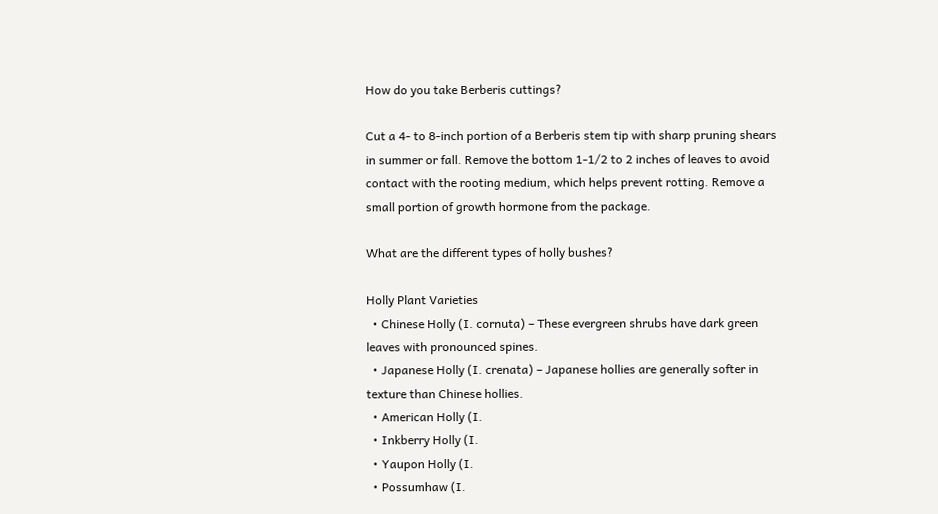How do you take Berberis cuttings?

Cut a 4- to 8-inch portion of a Berberis stem tip with sharp pruning shears in summer or fall. Remove the bottom 1-1/2 to 2 inches of leaves to avoid contact with the rooting medium, which helps prevent rotting. Remove a small portion of growth hormone from the package.

What are the different types of holly bushes?

Holly Plant Varieties
  • Chinese Holly (I. cornuta) – These evergreen shrubs have dark green leaves with pronounced spines.
  • Japanese Holly (I. crenata) – Japanese hollies are generally softer in texture than Chinese hollies.
  • American Holly (I.
  • Inkberry Holly (I.
  • Yaupon Holly (I.
  • Possumhaw (I.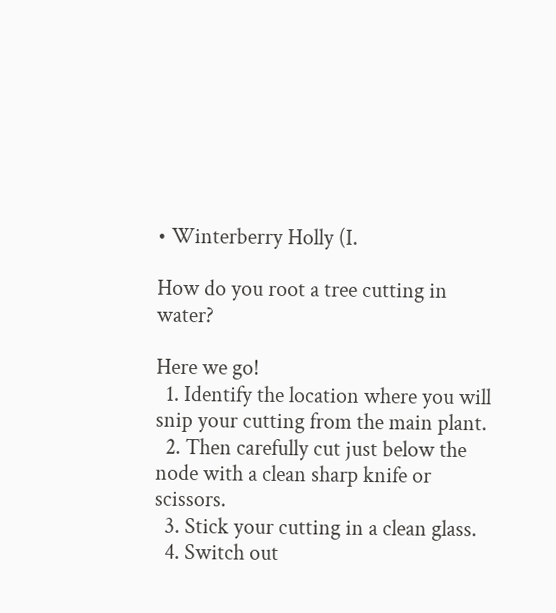• Winterberry Holly (I.

How do you root a tree cutting in water?

Here we go!
  1. Identify the location where you will snip your cutting from the main plant.
  2. Then carefully cut just below the node with a clean sharp knife or scissors.
  3. Stick your cutting in a clean glass.
  4. Switch out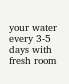your water every 3-5 days with fresh room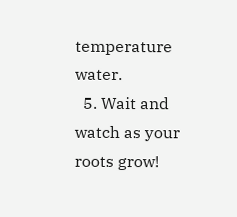temperature water.
  5. Wait and watch as your roots grow!